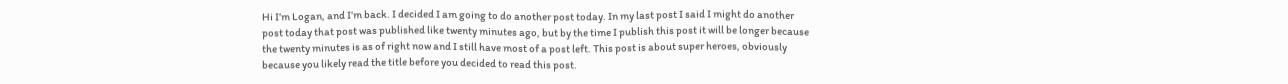Hi I’m Logan, and I’m back. I decided I am going to do another post today. In my last post I said I might do another post today that post was published like twenty minutes ago, but by the time I publish this post it will be longer because the twenty minutes is as of right now and I still have most of a post left. This post is about super heroes, obviously because you likely read the title before you decided to read this post.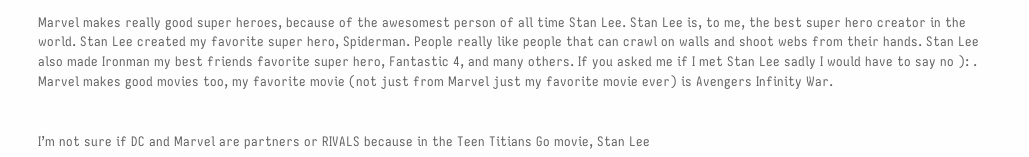Marvel makes really good super heroes, because of the awesomest person of all time Stan Lee. Stan Lee is, to me, the best super hero creator in the world. Stan Lee created my favorite super hero, Spiderman. People really like people that can crawl on walls and shoot webs from their hands. Stan Lee also made Ironman my best friends favorite super hero, Fantastic 4, and many others. If you asked me if I met Stan Lee sadly I would have to say no ): . Marvel makes good movies too, my favorite movie (not just from Marvel just my favorite movie ever) is Avengers Infinity War.


I’m not sure if DC and Marvel are partners or RIVALS because in the Teen Titians Go movie, Stan Lee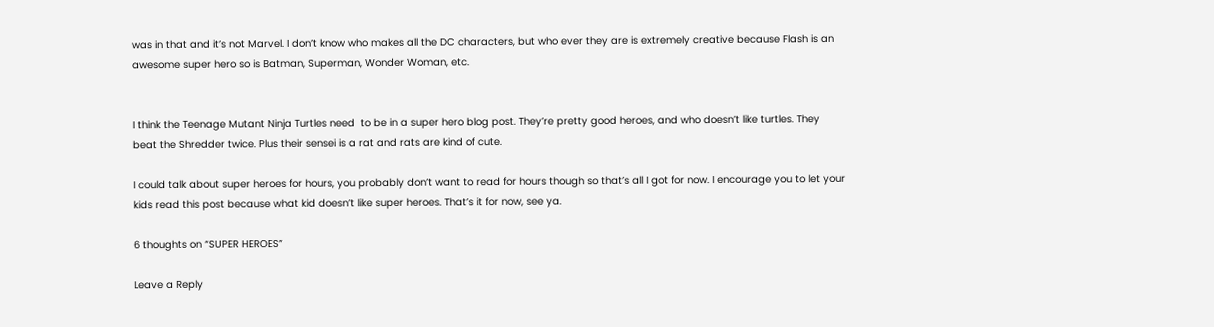was in that and it’s not Marvel. I don’t know who makes all the DC characters, but who ever they are is extremely creative because Flash is an awesome super hero so is Batman, Superman, Wonder Woman, etc.


I think the Teenage Mutant Ninja Turtles need  to be in a super hero blog post. They’re pretty good heroes, and who doesn’t like turtles. They beat the Shredder twice. Plus their sensei is a rat and rats are kind of cute.

I could talk about super heroes for hours, you probably don’t want to read for hours though so that’s all I got for now. I encourage you to let your kids read this post because what kid doesn’t like super heroes. That’s it for now, see ya.

6 thoughts on “SUPER HEROES”

Leave a Reply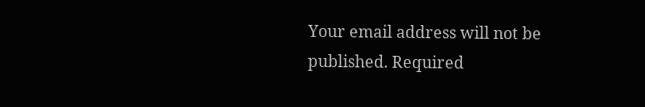Your email address will not be published. Required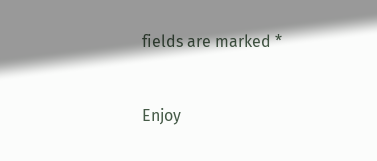fields are marked *


Enjoy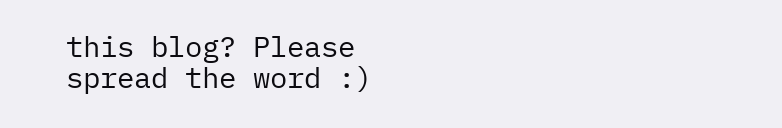this blog? Please spread the word :)